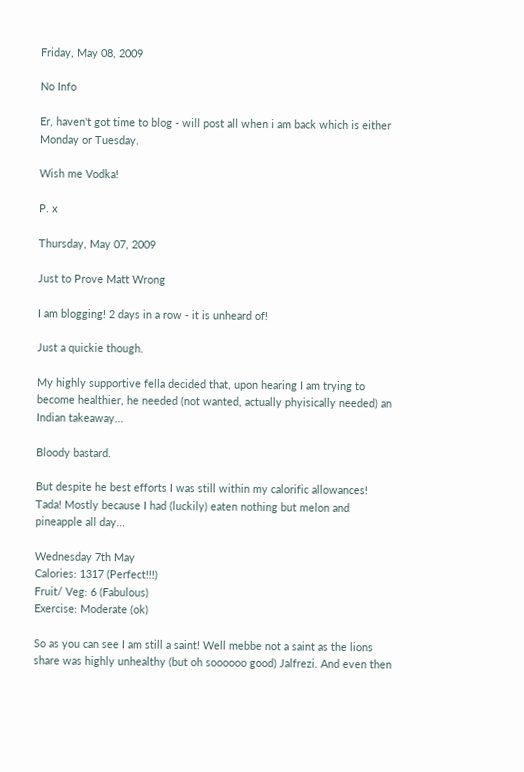Friday, May 08, 2009

No Info

Er, haven't got time to blog - will post all when i am back which is either Monday or Tuesday.

Wish me Vodka!

P. x

Thursday, May 07, 2009

Just to Prove Matt Wrong

I am blogging! 2 days in a row - it is unheard of!

Just a quickie though.

My highly supportive fella decided that, upon hearing I am trying to become healthier, he needed (not wanted, actually phyisically needed) an Indian takeaway...

Bloody bastard.

But despite he best efforts I was still within my calorific allowances! Tada! Mostly because I had (luckily) eaten nothing but melon and pineapple all day...

Wednesday 7th May
Calories: 1317 (Perfect!!!)
Fruit/ Veg: 6 (Fabulous)
Exercise: Moderate (ok)

So as you can see I am still a saint! Well mebbe not a saint as the lions share was highly unhealthy (but oh soooooo good) Jalfrezi. And even then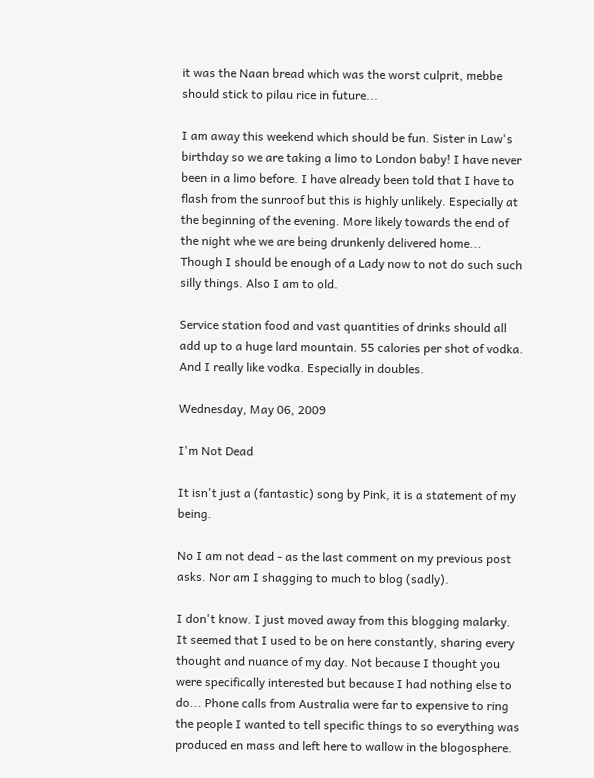it was the Naan bread which was the worst culprit, mebbe should stick to pilau rice in future...

I am away this weekend which should be fun. Sister in Law's birthday so we are taking a limo to London baby! I have never been in a limo before. I have already been told that I have to flash from the sunroof but this is highly unlikely. Especially at the beginning of the evening. More likely towards the end of the night whe we are being drunkenly delivered home... Though I should be enough of a Lady now to not do such such silly things. Also I am to old.

Service station food and vast quantities of drinks should all add up to a huge lard mountain. 55 calories per shot of vodka. And I really like vodka. Especially in doubles.

Wednesday, May 06, 2009

I'm Not Dead

It isn't just a (fantastic) song by Pink, it is a statement of my being.

No I am not dead - as the last comment on my previous post asks. Nor am I shagging to much to blog (sadly).

I don't know. I just moved away from this blogging malarky. It seemed that I used to be on here constantly, sharing every thought and nuance of my day. Not because I thought you were specifically interested but because I had nothing else to do... Phone calls from Australia were far to expensive to ring the people I wanted to tell specific things to so everything was produced en mass and left here to wallow in the blogosphere.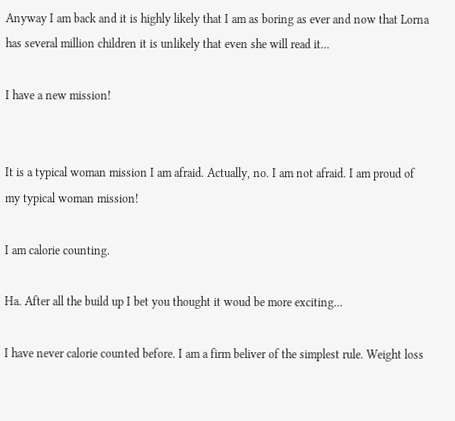Anyway I am back and it is highly likely that I am as boring as ever and now that Lorna has several million children it is unlikely that even she will read it...

I have a new mission!


It is a typical woman mission I am afraid. Actually, no. I am not afraid. I am proud of my typical woman mission!

I am calorie counting.

Ha. After all the build up I bet you thought it woud be more exciting...

I have never calorie counted before. I am a firm beliver of the simplest rule. Weight loss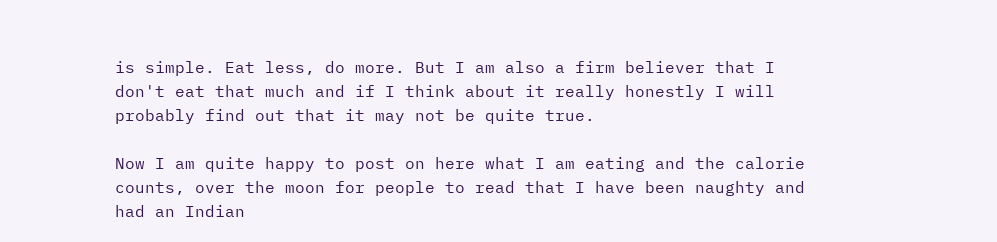is simple. Eat less, do more. But I am also a firm believer that I don't eat that much and if I think about it really honestly I will probably find out that it may not be quite true.

Now I am quite happy to post on here what I am eating and the calorie counts, over the moon for people to read that I have been naughty and had an Indian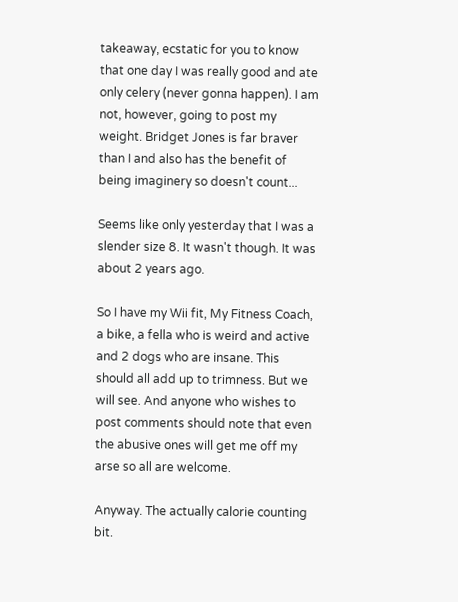takeaway, ecstatic for you to know that one day I was really good and ate only celery (never gonna happen). I am not, however, going to post my weight. Bridget Jones is far braver than I and also has the benefit of being imaginery so doesn't count...

Seems like only yesterday that I was a slender size 8. It wasn't though. It was about 2 years ago.

So I have my Wii fit, My Fitness Coach, a bike, a fella who is weird and active and 2 dogs who are insane. This should all add up to trimness. But we will see. And anyone who wishes to post comments should note that even the abusive ones will get me off my arse so all are welcome.

Anyway. The actually calorie counting bit.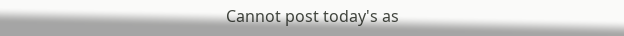Cannot post today's as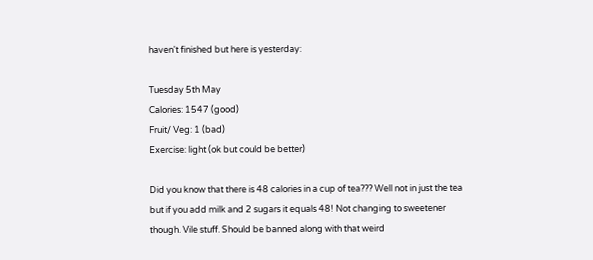haven't finished but here is yesterday:

Tuesday 5th May
Calories: 1547 (good)
Fruit/ Veg: 1 (bad)
Exercise: light (ok but could be better)

Did you know that there is 48 calories in a cup of tea??? Well not in just the tea but if you add milk and 2 sugars it equals 48! Not changing to sweetener though. Vile stuff. Should be banned along with that weird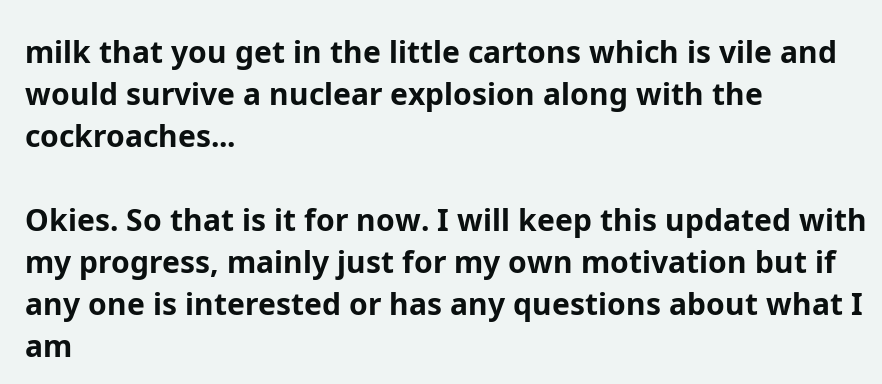milk that you get in the little cartons which is vile and would survive a nuclear explosion along with the cockroaches...

Okies. So that is it for now. I will keep this updated with my progress, mainly just for my own motivation but if any one is interested or has any questions about what I am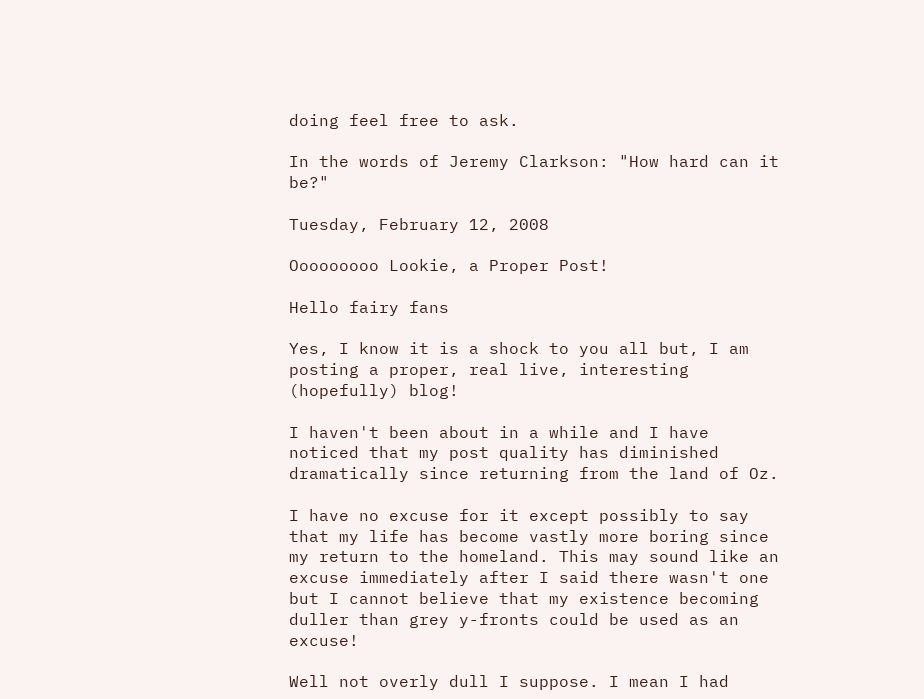doing feel free to ask.

In the words of Jeremy Clarkson: "How hard can it be?"

Tuesday, February 12, 2008

Ooooooooo Lookie, a Proper Post!

Hello fairy fans

Yes, I know it is a shock to you all but, I am posting a proper, real live, interesting (hopefully) blog!

I haven't been about in a while and I have noticed that my post quality has diminished dramatically since returning from the land of Oz.

I have no excuse for it except possibly to say that my life has become vastly more boring since my return to the homeland. This may sound like an excuse immediately after I said there wasn't one but I cannot believe that my existence becoming duller than grey y-fronts could be used as an excuse!

Well not overly dull I suppose. I mean I had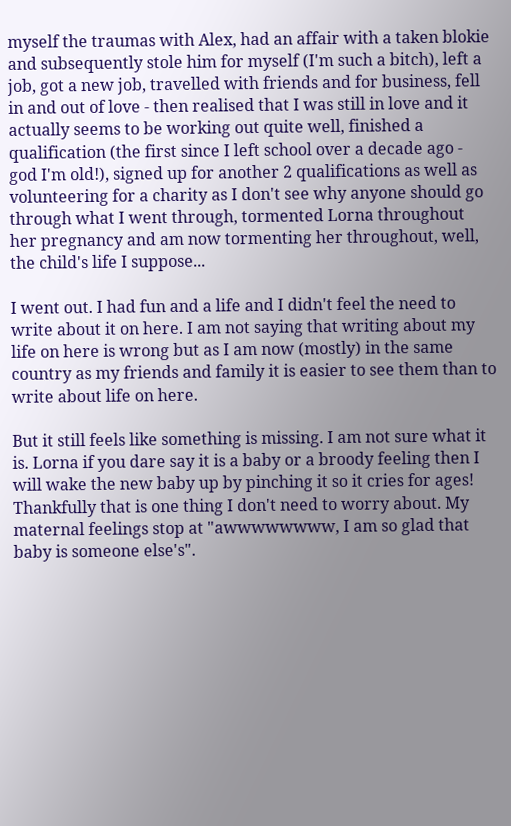myself the traumas with Alex, had an affair with a taken blokie and subsequently stole him for myself (I'm such a bitch), left a job, got a new job, travelled with friends and for business, fell in and out of love - then realised that I was still in love and it actually seems to be working out quite well, finished a qualification (the first since I left school over a decade ago - god I'm old!), signed up for another 2 qualifications as well as volunteering for a charity as I don't see why anyone should go through what I went through, tormented Lorna throughout her pregnancy and am now tormenting her throughout, well, the child's life I suppose...

I went out. I had fun and a life and I didn't feel the need to write about it on here. I am not saying that writing about my life on here is wrong but as I am now (mostly) in the same country as my friends and family it is easier to see them than to write about life on here.

But it still feels like something is missing. I am not sure what it is. Lorna if you dare say it is a baby or a broody feeling then I will wake the new baby up by pinching it so it cries for ages! Thankfully that is one thing I don't need to worry about. My maternal feelings stop at "awwwwwwww, I am so glad that baby is someone else's".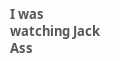I was watching Jack Ass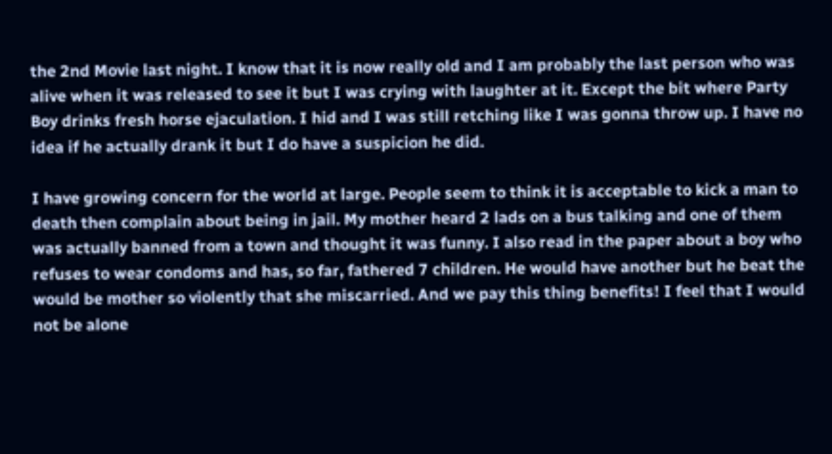the 2nd Movie last night. I know that it is now really old and I am probably the last person who was alive when it was released to see it but I was crying with laughter at it. Except the bit where Party Boy drinks fresh horse ejaculation. I hid and I was still retching like I was gonna throw up. I have no idea if he actually drank it but I do have a suspicion he did.

I have growing concern for the world at large. People seem to think it is acceptable to kick a man to death then complain about being in jail. My mother heard 2 lads on a bus talking and one of them was actually banned from a town and thought it was funny. I also read in the paper about a boy who refuses to wear condoms and has, so far, fathered 7 children. He would have another but he beat the would be mother so violently that she miscarried. And we pay this thing benefits! I feel that I would not be alone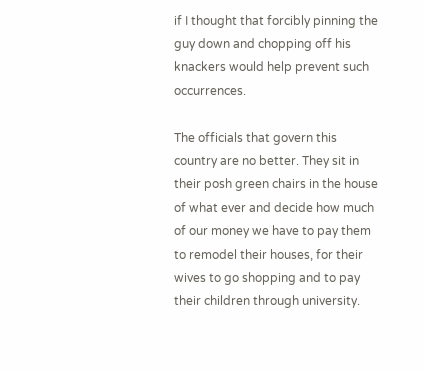if I thought that forcibly pinning the guy down and chopping off his knackers would help prevent such occurrences.

The officials that govern this country are no better. They sit in their posh green chairs in the house of what ever and decide how much of our money we have to pay them to remodel their houses, for their wives to go shopping and to pay their children through university.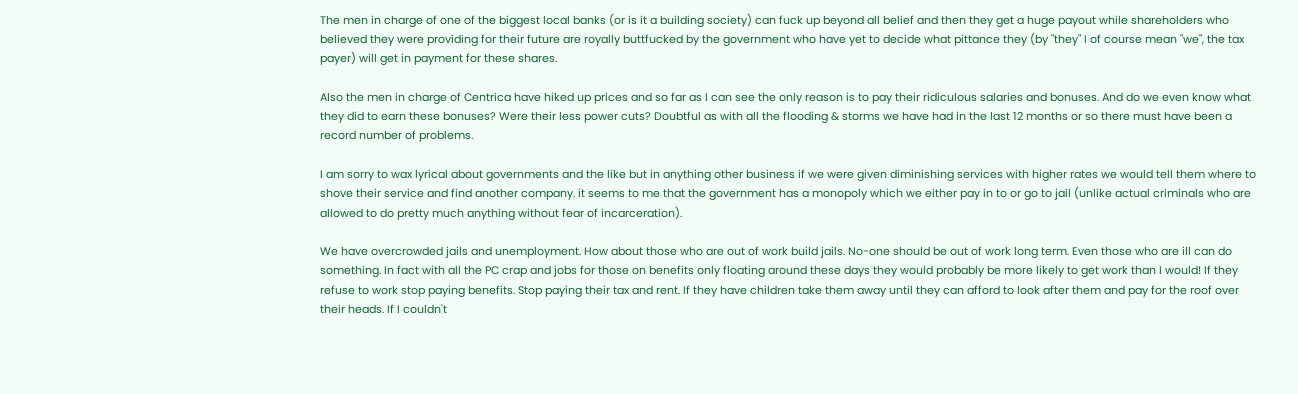The men in charge of one of the biggest local banks (or is it a building society) can fuck up beyond all belief and then they get a huge payout while shareholders who believed they were providing for their future are royally buttfucked by the government who have yet to decide what pittance they (by "they" I of course mean "we", the tax payer) will get in payment for these shares.

Also the men in charge of Centrica have hiked up prices and so far as I can see the only reason is to pay their ridiculous salaries and bonuses. And do we even know what they did to earn these bonuses? Were their less power cuts? Doubtful as with all the flooding & storms we have had in the last 12 months or so there must have been a record number of problems.

I am sorry to wax lyrical about governments and the like but in anything other business if we were given diminishing services with higher rates we would tell them where to shove their service and find another company. it seems to me that the government has a monopoly which we either pay in to or go to jail (unlike actual criminals who are allowed to do pretty much anything without fear of incarceration).

We have overcrowded jails and unemployment. How about those who are out of work build jails. No-one should be out of work long term. Even those who are ill can do something. In fact with all the PC crap and jobs for those on benefits only floating around these days they would probably be more likely to get work than I would! If they refuse to work stop paying benefits. Stop paying their tax and rent. If they have children take them away until they can afford to look after them and pay for the roof over their heads. If I couldn't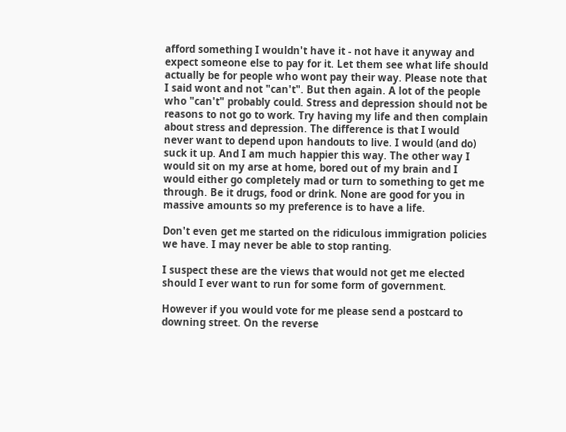afford something I wouldn't have it - not have it anyway and expect someone else to pay for it. Let them see what life should actually be for people who wont pay their way. Please note that I said wont and not "can't". But then again. A lot of the people who "can't" probably could. Stress and depression should not be reasons to not go to work. Try having my life and then complain about stress and depression. The difference is that I would never want to depend upon handouts to live. I would (and do) suck it up. And I am much happier this way. The other way I would sit on my arse at home, bored out of my brain and I would either go completely mad or turn to something to get me through. Be it drugs, food or drink. None are good for you in massive amounts so my preference is to have a life.

Don't even get me started on the ridiculous immigration policies we have. I may never be able to stop ranting.

I suspect these are the views that would not get me elected should I ever want to run for some form of government.

However if you would vote for me please send a postcard to downing street. On the reverse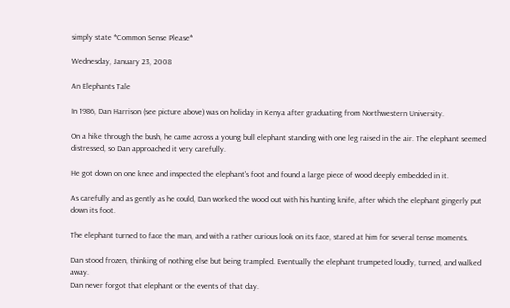simply state *Common Sense Please*

Wednesday, January 23, 2008

An Elephants Tale

In 1986, Dan Harrison (see picture above) was on holiday in Kenya after graduating from Northwestern University.

On a hike through the bush, he came across a young bull elephant standing with one leg raised in the air. The elephant seemed distressed, so Dan approached it very carefully.

He got down on one knee and inspected the elephant's foot and found a large piece of wood deeply embedded in it.

As carefully and as gently as he could, Dan worked the wood out with his hunting knife, after which the elephant gingerly put down its foot.

The elephant turned to face the man, and with a rather curious look on its face, stared at him for several tense moments.

Dan stood frozen, thinking of nothing else but being trampled. Eventually the elephant trumpeted loudly, turned, and walked away.
Dan never forgot that elephant or the events of that day.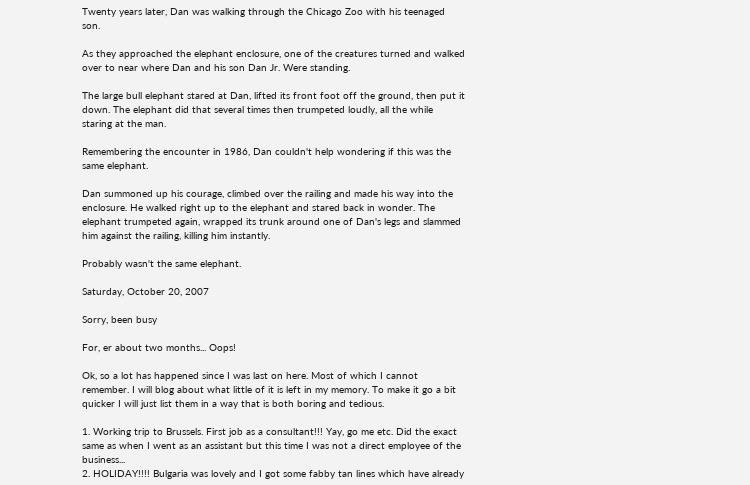Twenty years later, Dan was walking through the Chicago Zoo with his teenaged son.

As they approached the elephant enclosure, one of the creatures turned and walked over to near where Dan and his son Dan Jr. Were standing.

The large bull elephant stared at Dan, lifted its front foot off the ground, then put it down. The elephant did that several times then trumpeted loudly, all the while staring at the man.

Remembering the encounter in 1986, Dan couldn't help wondering if this was the same elephant.

Dan summoned up his courage, climbed over the railing and made his way into the enclosure. He walked right up to the elephant and stared back in wonder. The elephant trumpeted again, wrapped its trunk around one of Dan's legs and slammed him against the railing, killing him instantly.

Probably wasn't the same elephant.

Saturday, October 20, 2007

Sorry, been busy

For, er about two months... Oops!

Ok, so a lot has happened since I was last on here. Most of which I cannot remember. I will blog about what little of it is left in my memory. To make it go a bit quicker I will just list them in a way that is both boring and tedious.

1. Working trip to Brussels. First job as a consultant!!! Yay, go me etc. Did the exact same as when I went as an assistant but this time I was not a direct employee of the business...
2. HOLIDAY!!!! Bulgaria was lovely and I got some fabby tan lines which have already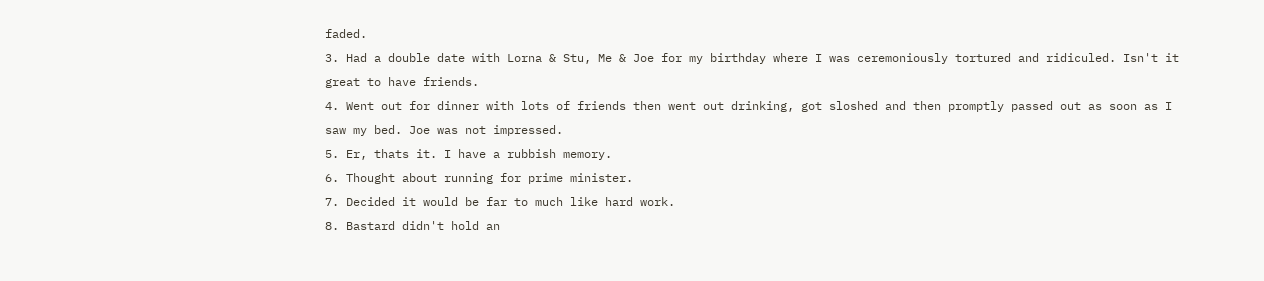faded.
3. Had a double date with Lorna & Stu, Me & Joe for my birthday where I was ceremoniously tortured and ridiculed. Isn't it great to have friends.
4. Went out for dinner with lots of friends then went out drinking, got sloshed and then promptly passed out as soon as I saw my bed. Joe was not impressed.
5. Er, thats it. I have a rubbish memory.
6. Thought about running for prime minister.
7. Decided it would be far to much like hard work.
8. Bastard didn't hold an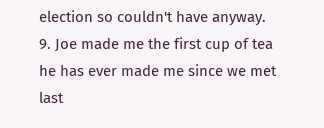election so couldn't have anyway.
9. Joe made me the first cup of tea he has ever made me since we met last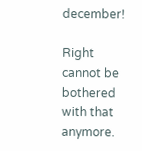december!

Right cannot be bothered with that anymore.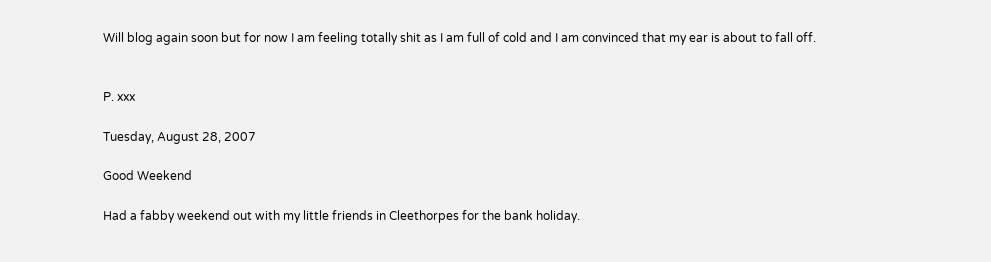Will blog again soon but for now I am feeling totally shit as I am full of cold and I am convinced that my ear is about to fall off.


P. xxx

Tuesday, August 28, 2007

Good Weekend

Had a fabby weekend out with my little friends in Cleethorpes for the bank holiday.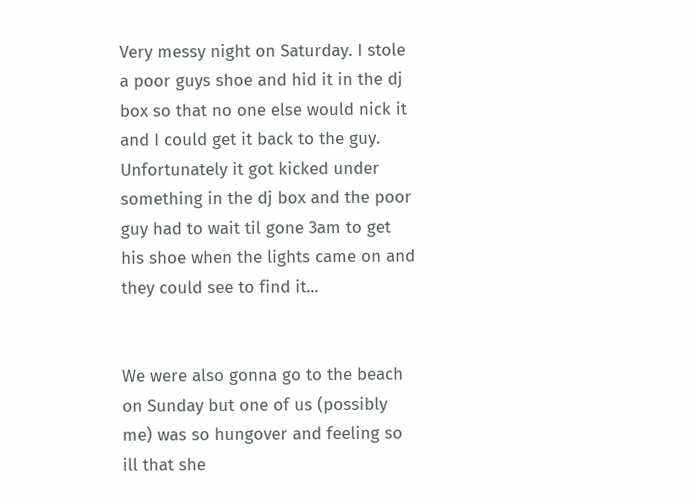Very messy night on Saturday. I stole a poor guys shoe and hid it in the dj box so that no one else would nick it and I could get it back to the guy. Unfortunately it got kicked under something in the dj box and the poor guy had to wait til gone 3am to get his shoe when the lights came on and they could see to find it...


We were also gonna go to the beach on Sunday but one of us (possibly me) was so hungover and feeling so ill that she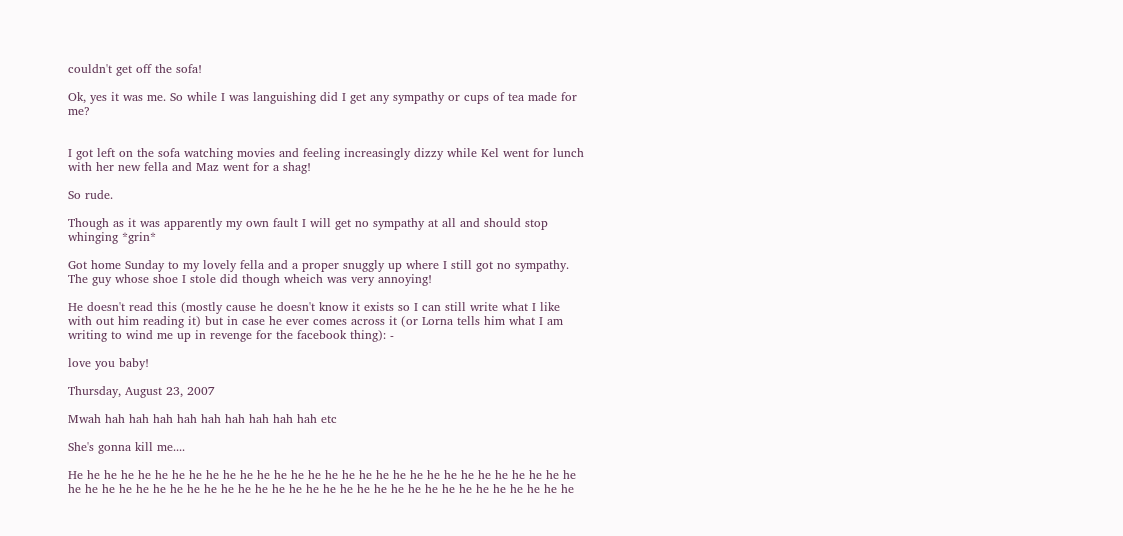couldn't get off the sofa!

Ok, yes it was me. So while I was languishing did I get any sympathy or cups of tea made for me?


I got left on the sofa watching movies and feeling increasingly dizzy while Kel went for lunch with her new fella and Maz went for a shag!

So rude.

Though as it was apparently my own fault I will get no sympathy at all and should stop whinging *grin*

Got home Sunday to my lovely fella and a proper snuggly up where I still got no sympathy. The guy whose shoe I stole did though wheich was very annoying!

He doesn't read this (mostly cause he doesn't know it exists so I can still write what I like with out him reading it) but in case he ever comes across it (or Lorna tells him what I am writing to wind me up in revenge for the facebook thing): -

love you baby!

Thursday, August 23, 2007

Mwah hah hah hah hah hah hah hah hah hah etc

She's gonna kill me....

He he he he he he he he he he he he he he he he he he he he he he he he he he he he he he he he he he he he he he he he he he he he he he he he he he he he he he he he he he he he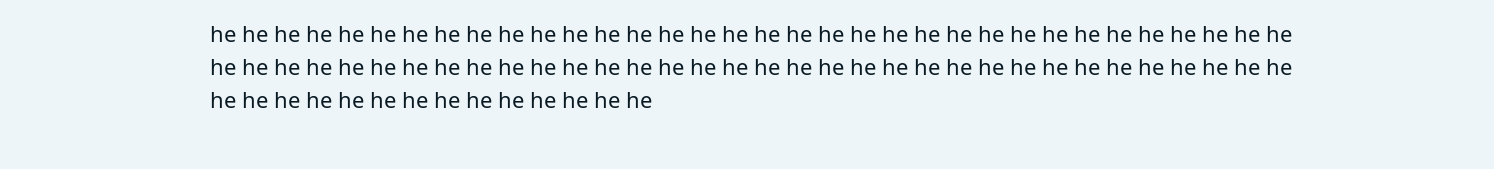he he he he he he he he he he he he he he he he he he he he he he he he he he he he he he he he he he he he he he he he he he he he he he he he he he he he he he he he he he he he he he he he he he he he he he he he he he he he he he he he he he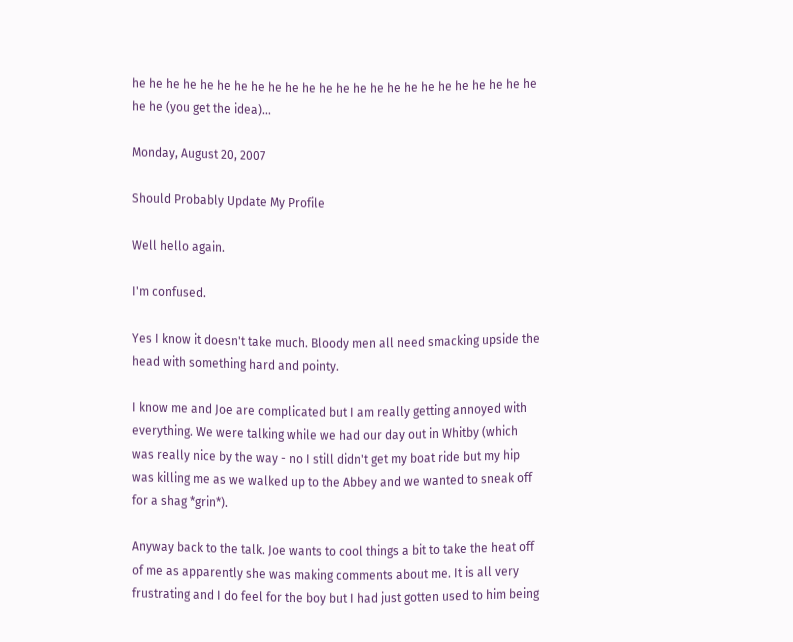he he he he he he he he he he he he he he he he he he he he he he he he he he (you get the idea)...

Monday, August 20, 2007

Should Probably Update My Profile

Well hello again.

I'm confused.

Yes I know it doesn't take much. Bloody men all need smacking upside the head with something hard and pointy.

I know me and Joe are complicated but I am really getting annoyed with everything. We were talking while we had our day out in Whitby (which was really nice by the way - no I still didn't get my boat ride but my hip was killing me as we walked up to the Abbey and we wanted to sneak off for a shag *grin*).

Anyway back to the talk. Joe wants to cool things a bit to take the heat off of me as apparently she was making comments about me. It is all very frustrating and I do feel for the boy but I had just gotten used to him being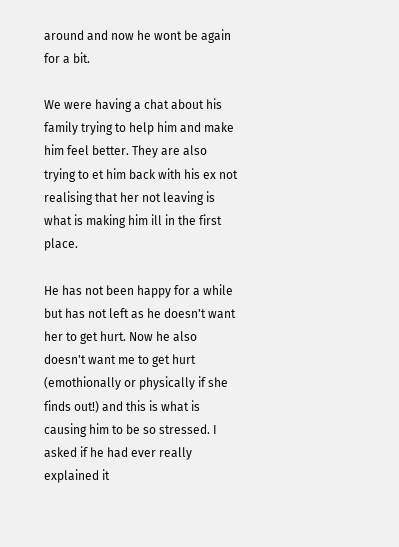around and now he wont be again for a bit.

We were having a chat about his family trying to help him and make him feel better. They are also trying to et him back with his ex not realising that her not leaving is what is making him ill in the first place.

He has not been happy for a while but has not left as he doesn't want her to get hurt. Now he also doesn't want me to get hurt (emothionally or physically if she finds out!) and this is what is causing him to be so stressed. I asked if he had ever really explained it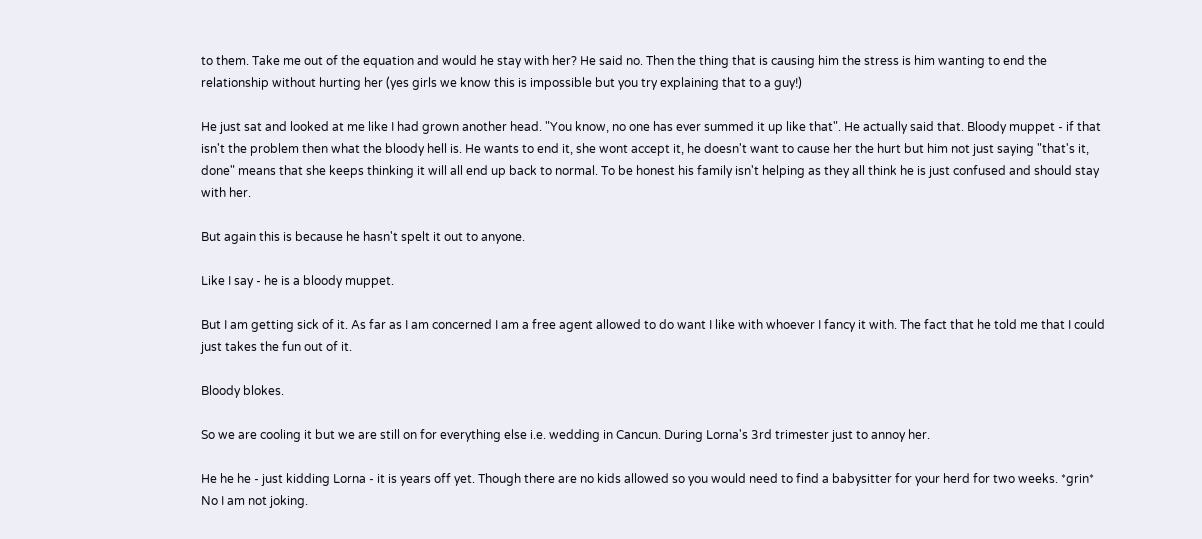to them. Take me out of the equation and would he stay with her? He said no. Then the thing that is causing him the stress is him wanting to end the relationship without hurting her (yes girls we know this is impossible but you try explaining that to a guy!)

He just sat and looked at me like I had grown another head. "You know, no one has ever summed it up like that". He actually said that. Bloody muppet - if that isn't the problem then what the bloody hell is. He wants to end it, she wont accept it, he doesn't want to cause her the hurt but him not just saying "that's it, done" means that she keeps thinking it will all end up back to normal. To be honest his family isn't helping as they all think he is just confused and should stay with her.

But again this is because he hasn't spelt it out to anyone.

Like I say - he is a bloody muppet.

But I am getting sick of it. As far as I am concerned I am a free agent allowed to do want I like with whoever I fancy it with. The fact that he told me that I could just takes the fun out of it.

Bloody blokes.

So we are cooling it but we are still on for everything else i.e. wedding in Cancun. During Lorna's 3rd trimester just to annoy her.

He he he - just kidding Lorna - it is years off yet. Though there are no kids allowed so you would need to find a babysitter for your herd for two weeks. *grin* No I am not joking.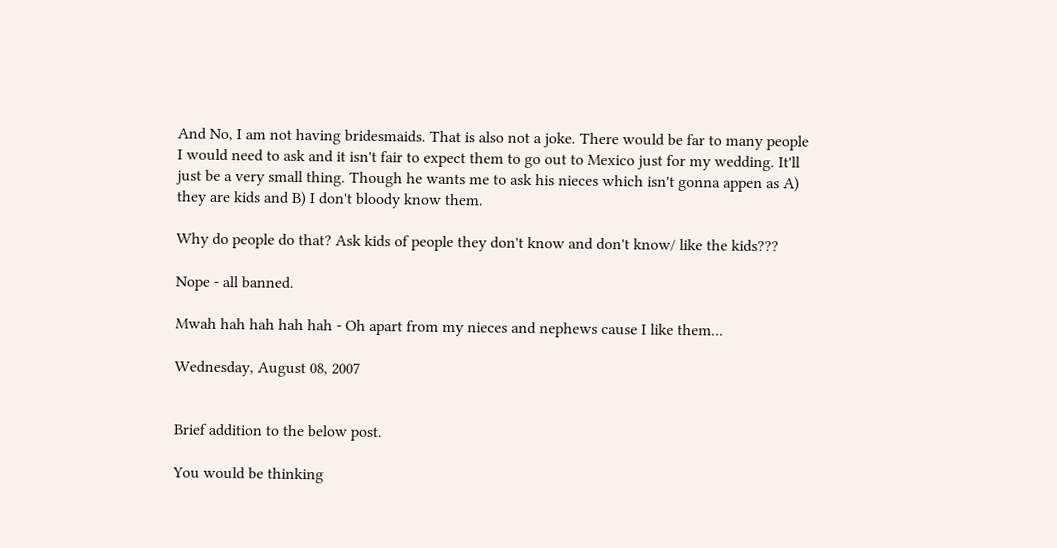And No, I am not having bridesmaids. That is also not a joke. There would be far to many people I would need to ask and it isn't fair to expect them to go out to Mexico just for my wedding. It'll just be a very small thing. Though he wants me to ask his nieces which isn't gonna appen as A) they are kids and B) I don't bloody know them.

Why do people do that? Ask kids of people they don't know and don't know/ like the kids???

Nope - all banned.

Mwah hah hah hah hah - Oh apart from my nieces and nephews cause I like them...

Wednesday, August 08, 2007


Brief addition to the below post.

You would be thinking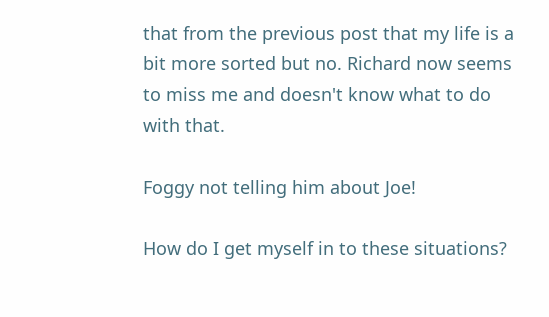that from the previous post that my life is a bit more sorted but no. Richard now seems to miss me and doesn't know what to do with that.

Foggy not telling him about Joe!

How do I get myself in to these situations?